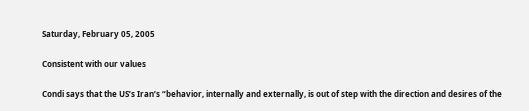Saturday, February 05, 2005

Consistent with our values

Condi says that the US’s Iran’s “behavior, internally and externally, is out of step with the direction and desires of the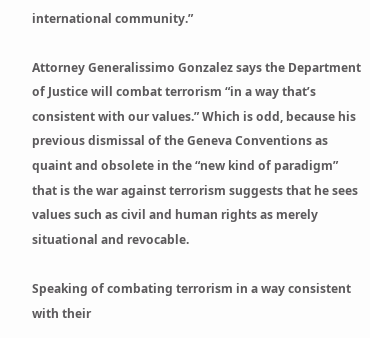international community.”

Attorney Generalissimo Gonzalez says the Department of Justice will combat terrorism “in a way that’s consistent with our values.” Which is odd, because his previous dismissal of the Geneva Conventions as quaint and obsolete in the “new kind of paradigm” that is the war against terrorism suggests that he sees values such as civil and human rights as merely situational and revocable.

Speaking of combating terrorism in a way consistent with their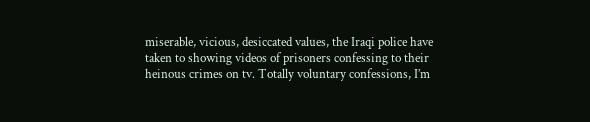miserable, vicious, desiccated values, the Iraqi police have taken to showing videos of prisoners confessing to their heinous crimes on tv. Totally voluntary confessions, I’m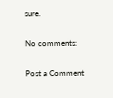sure.

No comments:

Post a Comment